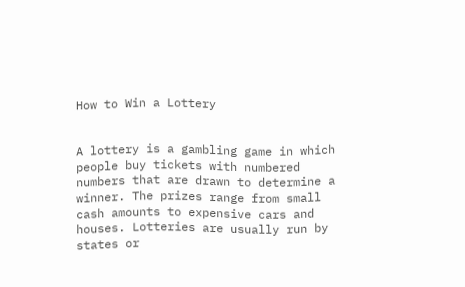How to Win a Lottery


A lottery is a gambling game in which people buy tickets with numbered numbers that are drawn to determine a winner. The prizes range from small cash amounts to expensive cars and houses. Lotteries are usually run by states or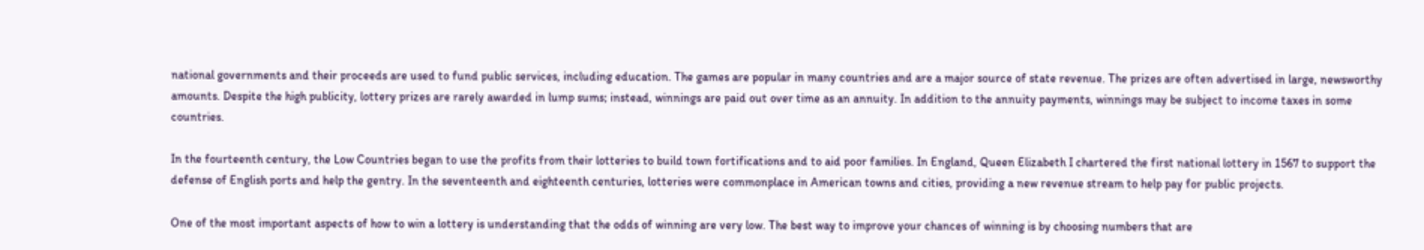national governments and their proceeds are used to fund public services, including education. The games are popular in many countries and are a major source of state revenue. The prizes are often advertised in large, newsworthy amounts. Despite the high publicity, lottery prizes are rarely awarded in lump sums; instead, winnings are paid out over time as an annuity. In addition to the annuity payments, winnings may be subject to income taxes in some countries.

In the fourteenth century, the Low Countries began to use the profits from their lotteries to build town fortifications and to aid poor families. In England, Queen Elizabeth I chartered the first national lottery in 1567 to support the defense of English ports and help the gentry. In the seventeenth and eighteenth centuries, lotteries were commonplace in American towns and cities, providing a new revenue stream to help pay for public projects.

One of the most important aspects of how to win a lottery is understanding that the odds of winning are very low. The best way to improve your chances of winning is by choosing numbers that are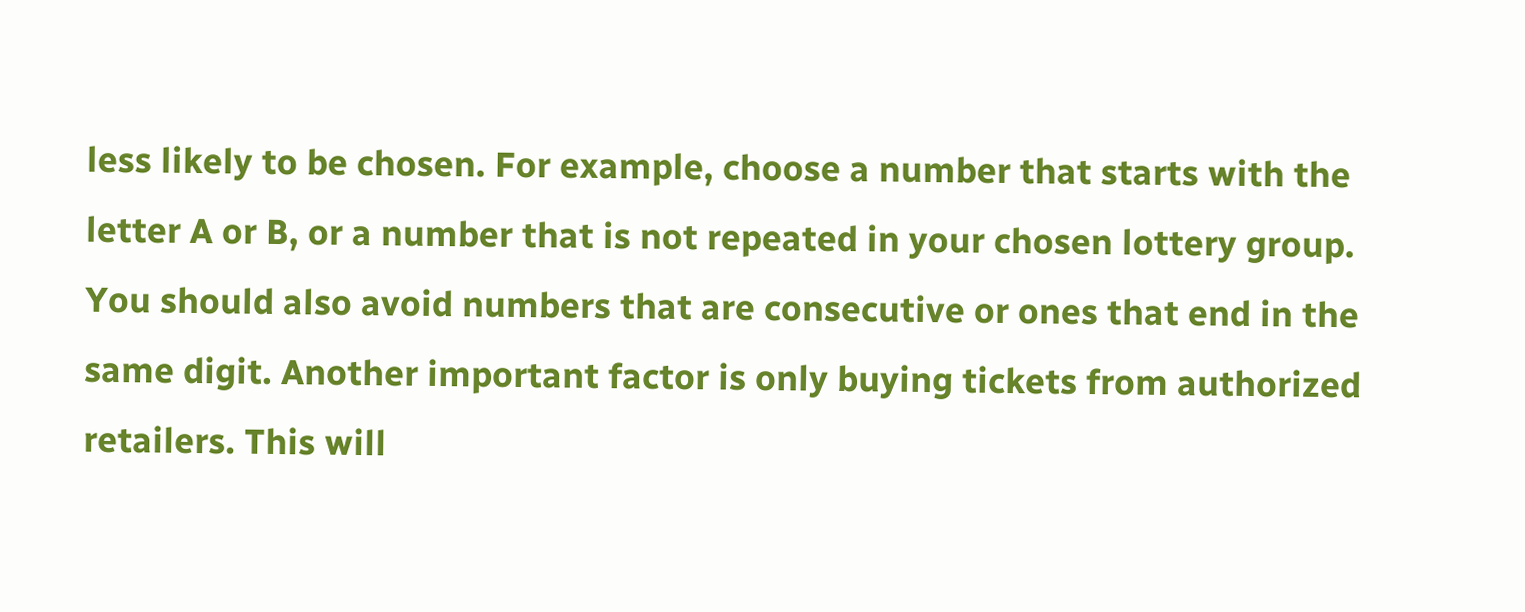less likely to be chosen. For example, choose a number that starts with the letter A or B, or a number that is not repeated in your chosen lottery group. You should also avoid numbers that are consecutive or ones that end in the same digit. Another important factor is only buying tickets from authorized retailers. This will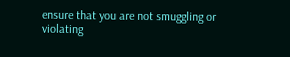ensure that you are not smuggling or violating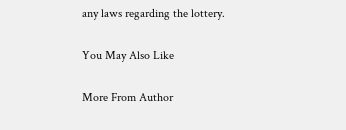any laws regarding the lottery.

You May Also Like

More From Author